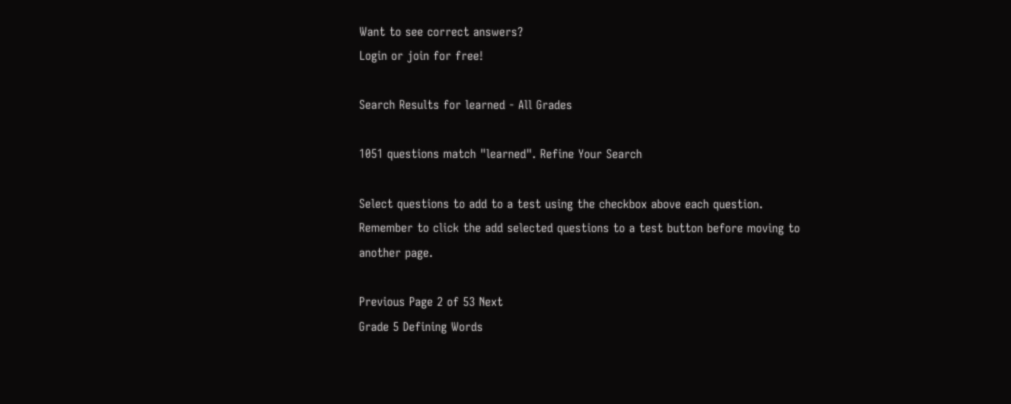Want to see correct answers?
Login or join for free!

Search Results for learned - All Grades

1051 questions match "learned". Refine Your Search

Select questions to add to a test using the checkbox above each question. Remember to click the add selected questions to a test button before moving to another page.

Previous Page 2 of 53 Next
Grade 5 Defining Words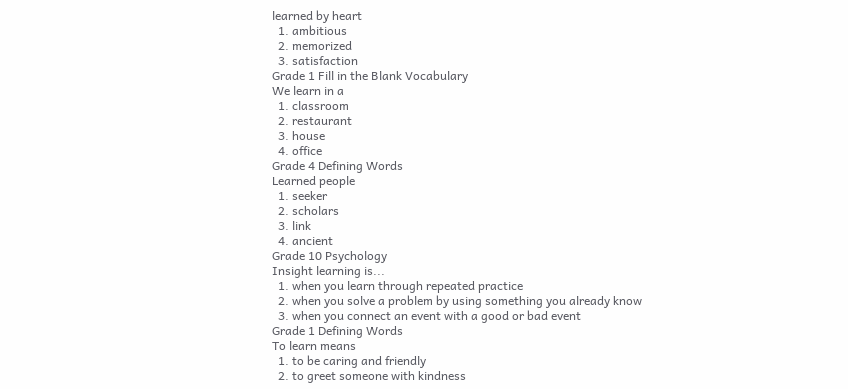learned by heart
  1. ambitious
  2. memorized
  3. satisfaction
Grade 1 Fill in the Blank Vocabulary
We learn in a
  1. classroom
  2. restaurant
  3. house
  4. office
Grade 4 Defining Words
Learned people
  1. seeker
  2. scholars
  3. link
  4. ancient
Grade 10 Psychology
Insight learning is...
  1. when you learn through repeated practice
  2. when you solve a problem by using something you already know
  3. when you connect an event with a good or bad event
Grade 1 Defining Words
To learn means
  1. to be caring and friendly
  2. to greet someone with kindness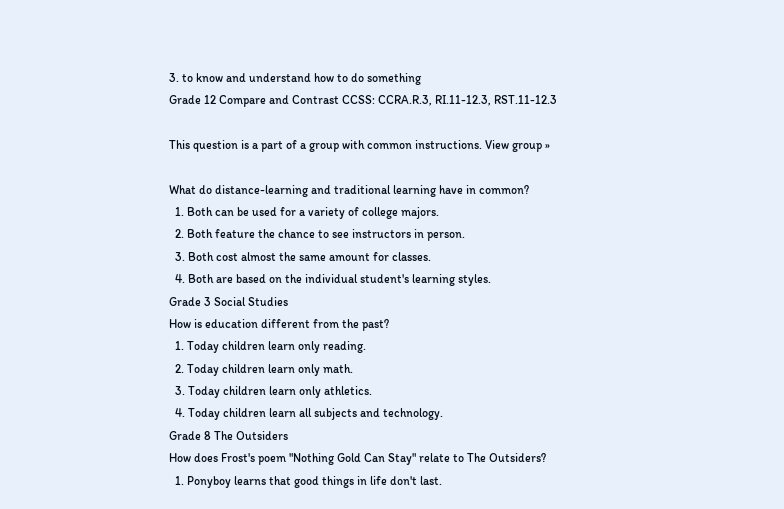3. to know and understand how to do something
Grade 12 Compare and Contrast CCSS: CCRA.R.3, RI.11-12.3, RST.11-12.3

This question is a part of a group with common instructions. View group »

What do distance-learning and traditional learning have in common?
  1. Both can be used for a variety of college majors.
  2. Both feature the chance to see instructors in person.
  3. Both cost almost the same amount for classes.
  4. Both are based on the individual student's learning styles.
Grade 3 Social Studies
How is education different from the past?
  1. Today children learn only reading.
  2. Today children learn only math.
  3. Today children learn only athletics.
  4. Today children learn all subjects and technology.
Grade 8 The Outsiders
How does Frost's poem "Nothing Gold Can Stay" relate to The Outsiders?
  1. Ponyboy learns that good things in life don't last.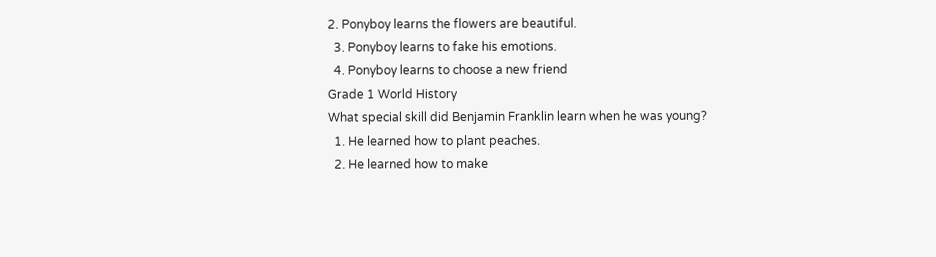2. Ponyboy learns the flowers are beautiful.
  3. Ponyboy learns to fake his emotions.
  4. Ponyboy learns to choose a new friend
Grade 1 World History
What special skill did Benjamin Franklin learn when he was young?
  1. He learned how to plant peaches.
  2. He learned how to make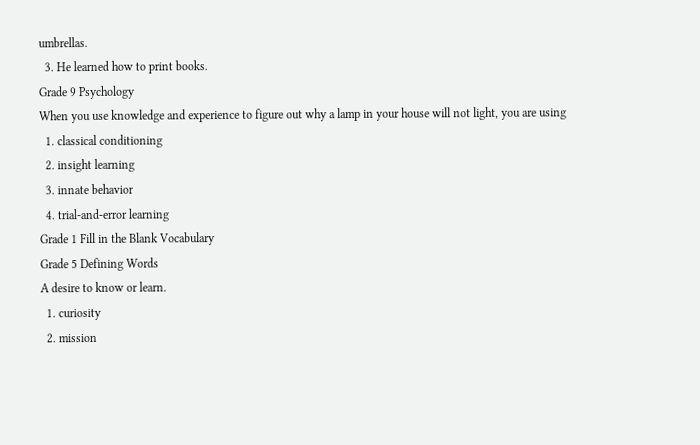umbrellas.
  3. He learned how to print books.
Grade 9 Psychology
When you use knowledge and experience to figure out why a lamp in your house will not light, you are using
  1. classical conditioning
  2. insight learning
  3. innate behavior
  4. trial-and-error learning
Grade 1 Fill in the Blank Vocabulary
Grade 5 Defining Words
A desire to know or learn.
  1. curiosity
  2. mission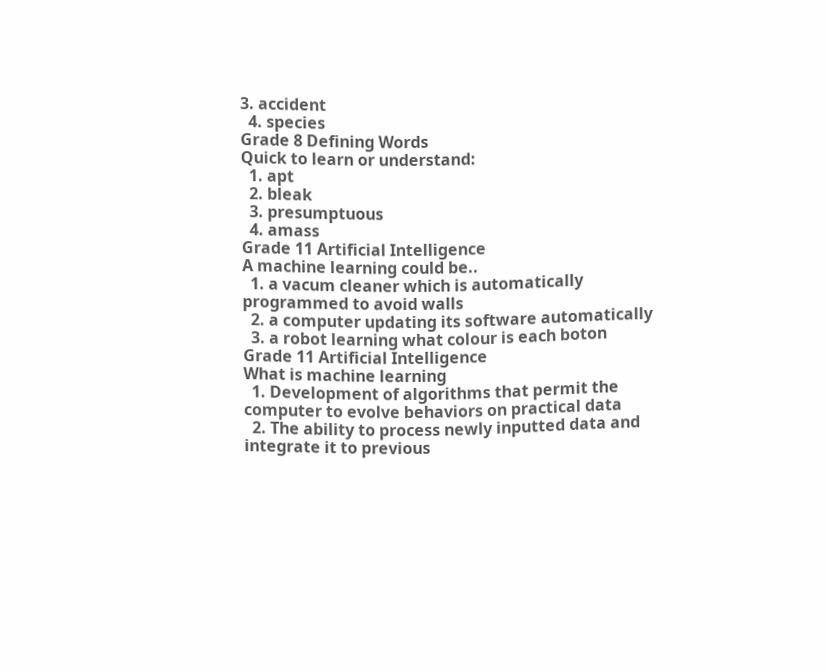3. accident
  4. species
Grade 8 Defining Words
Quick to learn or understand:
  1. apt
  2. bleak
  3. presumptuous
  4. amass
Grade 11 Artificial Intelligence
A machine learning could be..
  1. a vacum cleaner which is automatically programmed to avoid walls
  2. a computer updating its software automatically
  3. a robot learning what colour is each boton
Grade 11 Artificial Intelligence
What is machine learning
  1. Development of algorithms that permit the computer to evolve behaviors on practical data
  2. The ability to process newly inputted data and integrate it to previous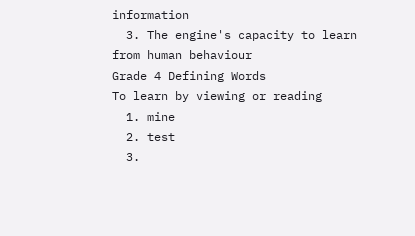information
  3. The engine's capacity to learn from human behaviour
Grade 4 Defining Words
To learn by viewing or reading
  1. mine
  2. test
  3.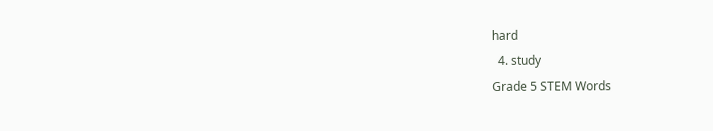hard
  4. study
Grade 5 STEM Words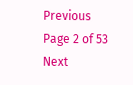Previous Page 2 of 53 Next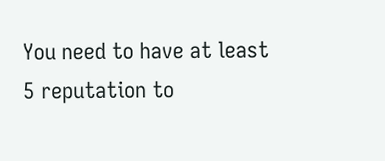You need to have at least 5 reputation to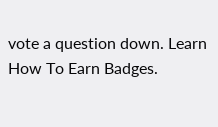vote a question down. Learn How To Earn Badges.